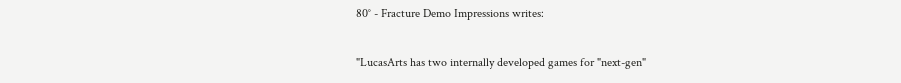80° - Fracture Demo Impressions writes:

"LucasArts has two internally developed games for "next-gen"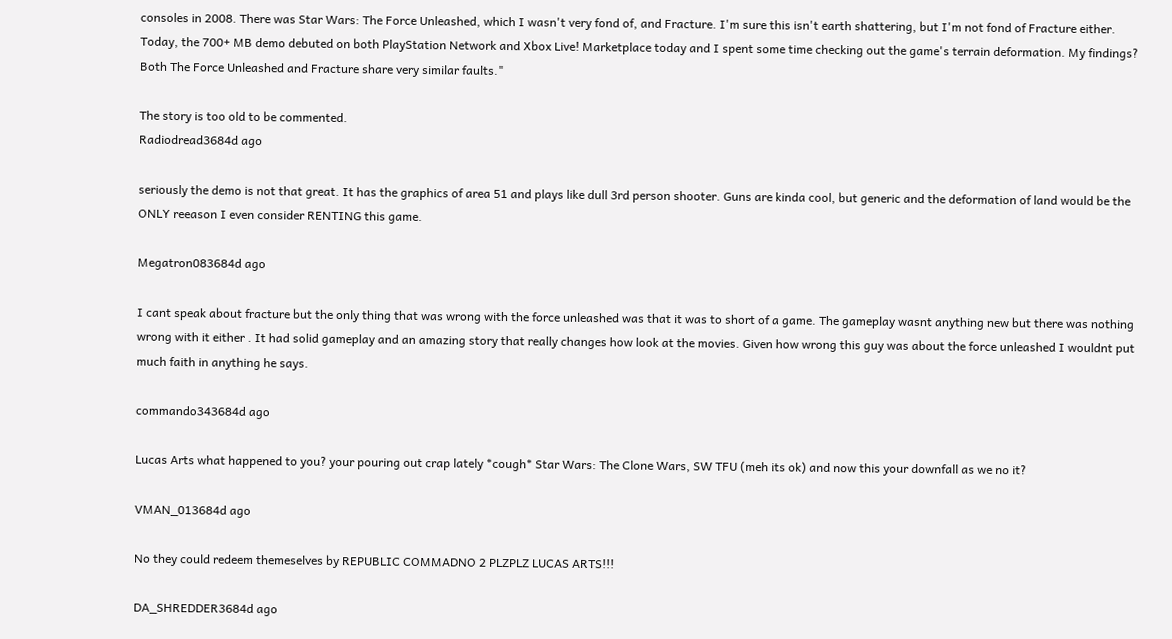consoles in 2008. There was Star Wars: The Force Unleashed, which I wasn't very fond of, and Fracture. I'm sure this isn't earth shattering, but I'm not fond of Fracture either. Today, the 700+ MB demo debuted on both PlayStation Network and Xbox Live! Marketplace today and I spent some time checking out the game's terrain deformation. My findings? Both The Force Unleashed and Fracture share very similar faults."

The story is too old to be commented.
Radiodread3684d ago

seriously the demo is not that great. It has the graphics of area 51 and plays like dull 3rd person shooter. Guns are kinda cool, but generic and the deformation of land would be the ONLY reeason I even consider RENTING this game.

Megatron083684d ago

I cant speak about fracture but the only thing that was wrong with the force unleashed was that it was to short of a game. The gameplay wasnt anything new but there was nothing wrong with it either . It had solid gameplay and an amazing story that really changes how look at the movies. Given how wrong this guy was about the force unleashed I wouldnt put much faith in anything he says.

commando343684d ago

Lucas Arts what happened to you? your pouring out crap lately *cough* Star Wars: The Clone Wars, SW TFU (meh its ok) and now this your downfall as we no it?

VMAN_013684d ago

No they could redeem themeselves by REPUBLIC COMMADNO 2 PLZPLZ LUCAS ARTS!!!

DA_SHREDDER3684d ago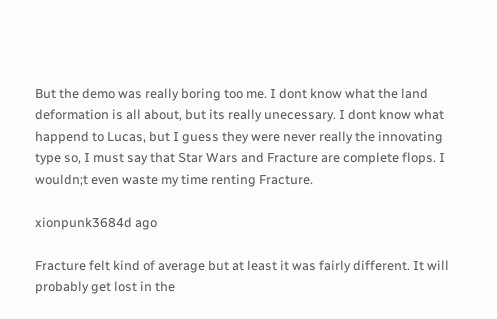But the demo was really boring too me. I dont know what the land deformation is all about, but its really unecessary. I dont know what happend to Lucas, but I guess they were never really the innovating type so, I must say that Star Wars and Fracture are complete flops. I wouldn;t even waste my time renting Fracture.

xionpunk3684d ago

Fracture felt kind of average but at least it was fairly different. It will probably get lost in the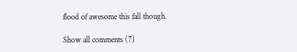flood of awesome this fall though.

Show all comments (7)